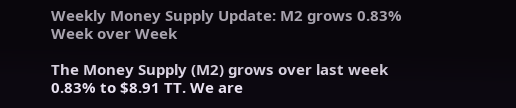Weekly Money Supply Update: M2 grows 0.83% Week over Week

The Money Supply (M2) grows over last week 0.83% to $8.91 TT. We are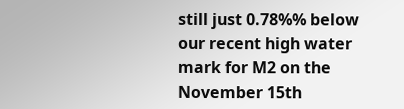still just 0.78%% below our recent high water mark for M2 on the November 15th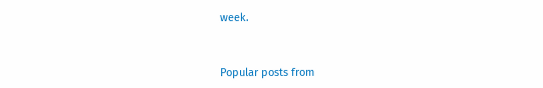week.


Popular posts from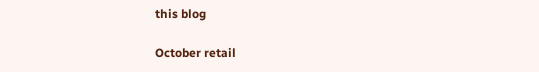this blog

October retail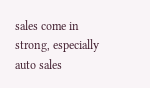sales come in strong, especially auto sales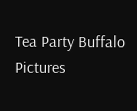Tea Party Buffalo Pictures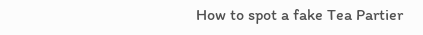How to spot a fake Tea Partier